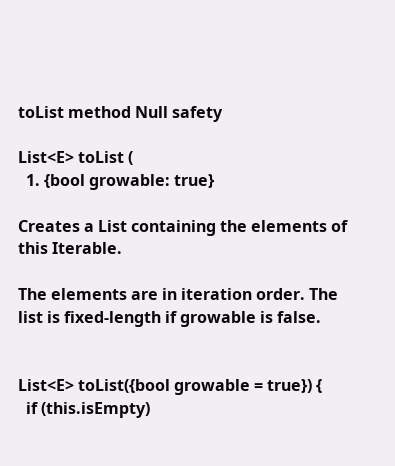toList method Null safety

List<E> toList (
  1. {bool growable: true}

Creates a List containing the elements of this Iterable.

The elements are in iteration order. The list is fixed-length if growable is false.


List<E> toList({bool growable = true}) {
  if (this.isEmpty)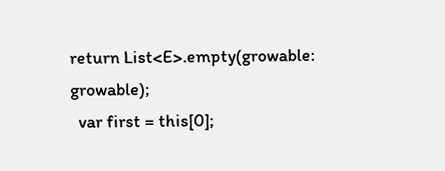return List<E>.empty(growable: growable);
  var first = this[0];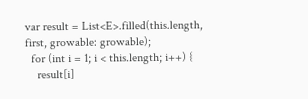var result = List<E>.filled(this.length, first, growable: growable);
  for (int i = 1; i < this.length; i++) {
    result[i]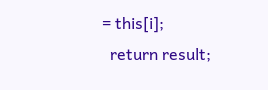= this[i];
  return result;